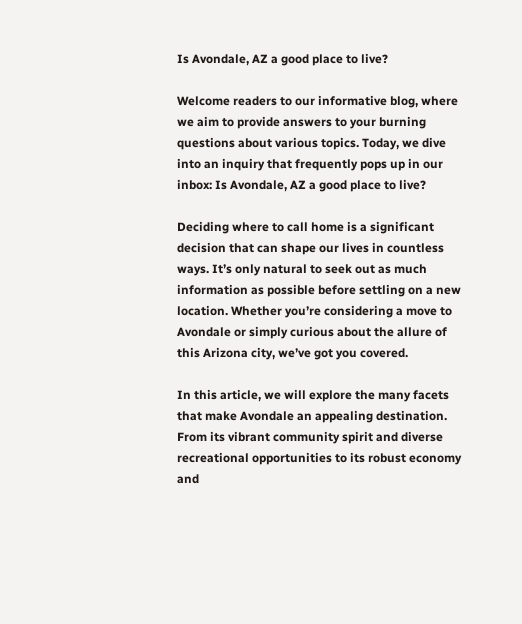Is Avondale, AZ a good place to live?

Welcome readers to our informative blog, where we aim to provide answers to your burning questions about various topics. Today, we dive into an inquiry that frequently pops up in our inbox: Is Avondale, AZ a good place to live?

Deciding where to call home is a significant decision that can shape our lives in countless ways. It’s only natural to seek out as much information as possible before settling on a new location. Whether you’re considering a move to Avondale or simply curious about the allure of this Arizona city, we’ve got you covered.

In this article, we will explore the many facets that make Avondale an appealing destination. From its vibrant community spirit and diverse recreational opportunities to its robust economy and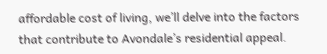affordable cost of living, we’ll delve into the factors that contribute to Avondale’s residential appeal.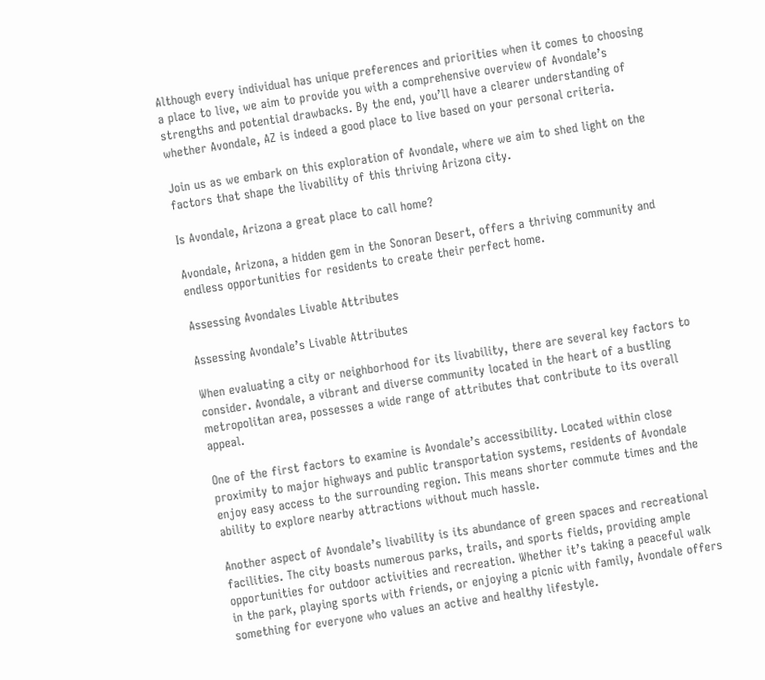Although every individual has unique preferences and priorities when it comes to choosing a place to live, we aim to provide you with a comprehensive overview of Avondale’s strengths and potential drawbacks. By the end, you’ll have a clearer understanding of whether Avondale, AZ is indeed a good place to live based on your personal criteria.

Join us as we embark on this exploration of Avondale, where we aim to shed light on the factors that shape the livability of this thriving Arizona city.

Is Avondale, Arizona a great place to call home?

Avondale, Arizona, a hidden gem in the Sonoran Desert, offers a thriving community and endless opportunities for residents to create their perfect home.

Assessing Avondales Livable Attributes

Assessing Avondale’s Livable Attributes

When evaluating a city or neighborhood for its livability, there are several key factors to consider. Avondale, a vibrant and diverse community located in the heart of a bustling metropolitan area, possesses a wide range of attributes that contribute to its overall appeal.

One of the first factors to examine is Avondale’s accessibility. Located within close proximity to major highways and public transportation systems, residents of Avondale enjoy easy access to the surrounding region. This means shorter commute times and the ability to explore nearby attractions without much hassle.

Another aspect of Avondale’s livability is its abundance of green spaces and recreational facilities. The city boasts numerous parks, trails, and sports fields, providing ample opportunities for outdoor activities and recreation. Whether it’s taking a peaceful walk in the park, playing sports with friends, or enjoying a picnic with family, Avondale offers something for everyone who values an active and healthy lifestyle.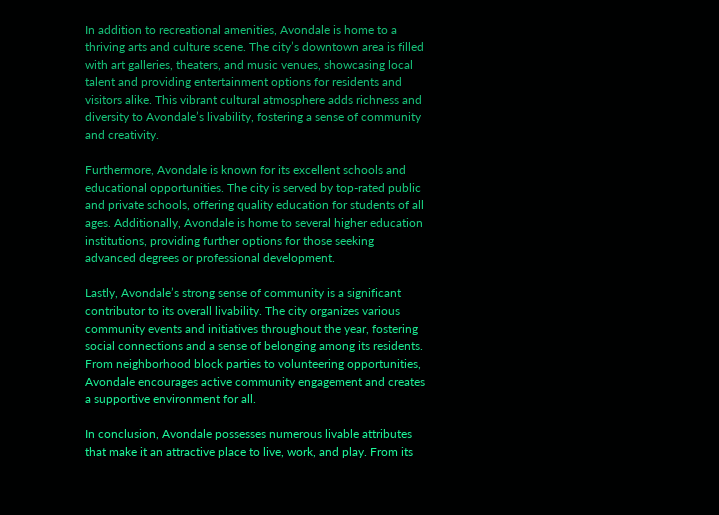In addition to recreational amenities, Avondale is home to a thriving arts and culture scene. The city’s downtown area is filled with art galleries, theaters, and music venues, showcasing local talent and providing entertainment options for residents and visitors alike. This vibrant cultural atmosphere adds richness and diversity to Avondale’s livability, fostering a sense of community and creativity.

Furthermore, Avondale is known for its excellent schools and educational opportunities. The city is served by top-rated public and private schools, offering quality education for students of all ages. Additionally, Avondale is home to several higher education institutions, providing further options for those seeking advanced degrees or professional development.

Lastly, Avondale’s strong sense of community is a significant contributor to its overall livability. The city organizes various community events and initiatives throughout the year, fostering social connections and a sense of belonging among its residents. From neighborhood block parties to volunteering opportunities, Avondale encourages active community engagement and creates a supportive environment for all.

In conclusion, Avondale possesses numerous livable attributes that make it an attractive place to live, work, and play. From its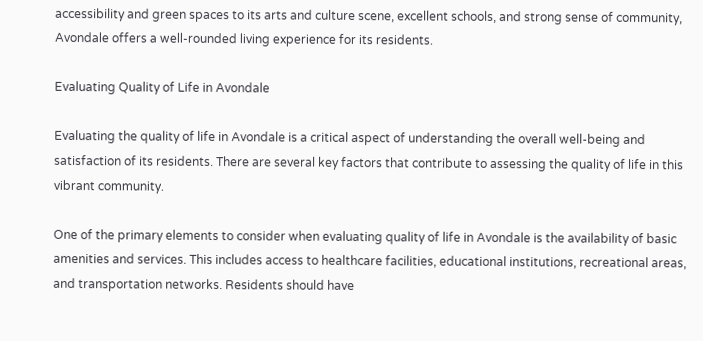accessibility and green spaces to its arts and culture scene, excellent schools, and strong sense of community, Avondale offers a well-rounded living experience for its residents.

Evaluating Quality of Life in Avondale

Evaluating the quality of life in Avondale is a critical aspect of understanding the overall well-being and satisfaction of its residents. There are several key factors that contribute to assessing the quality of life in this vibrant community.

One of the primary elements to consider when evaluating quality of life in Avondale is the availability of basic amenities and services. This includes access to healthcare facilities, educational institutions, recreational areas, and transportation networks. Residents should have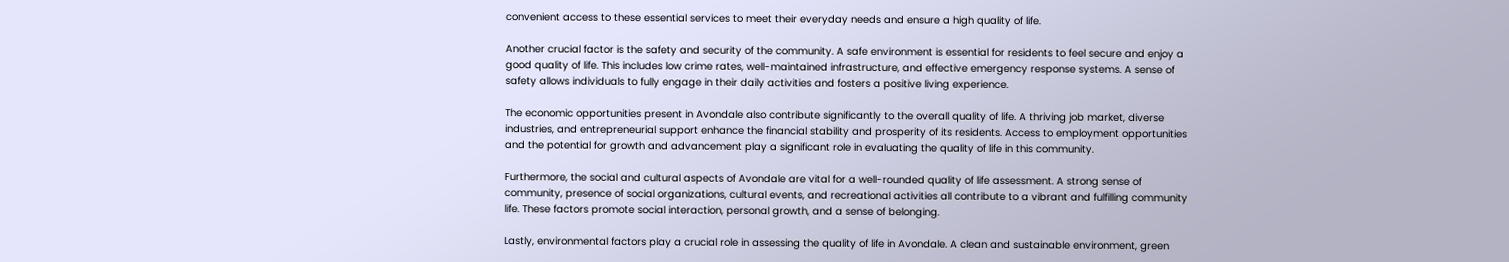convenient access to these essential services to meet their everyday needs and ensure a high quality of life.

Another crucial factor is the safety and security of the community. A safe environment is essential for residents to feel secure and enjoy a good quality of life. This includes low crime rates, well-maintained infrastructure, and effective emergency response systems. A sense of safety allows individuals to fully engage in their daily activities and fosters a positive living experience.

The economic opportunities present in Avondale also contribute significantly to the overall quality of life. A thriving job market, diverse industries, and entrepreneurial support enhance the financial stability and prosperity of its residents. Access to employment opportunities and the potential for growth and advancement play a significant role in evaluating the quality of life in this community.

Furthermore, the social and cultural aspects of Avondale are vital for a well-rounded quality of life assessment. A strong sense of community, presence of social organizations, cultural events, and recreational activities all contribute to a vibrant and fulfilling community life. These factors promote social interaction, personal growth, and a sense of belonging.

Lastly, environmental factors play a crucial role in assessing the quality of life in Avondale. A clean and sustainable environment, green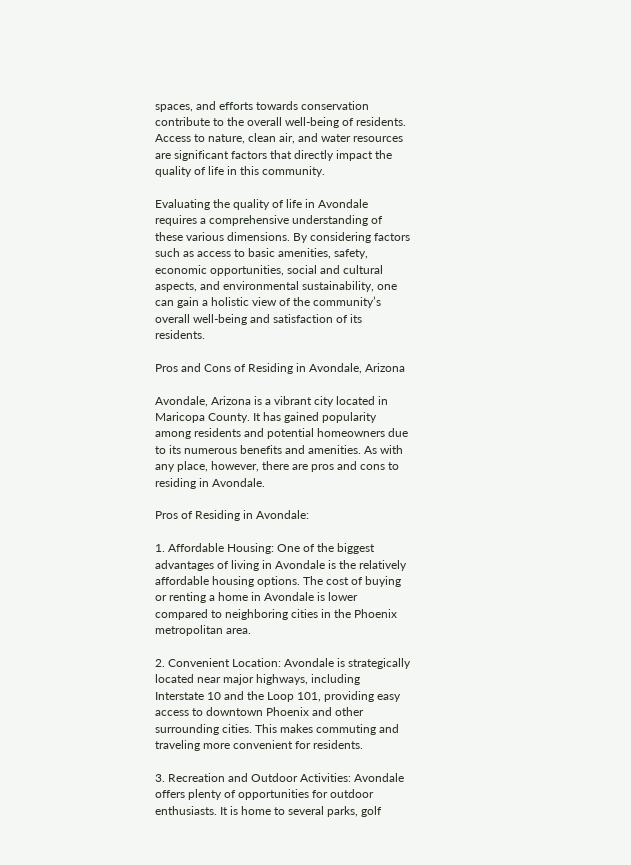spaces, and efforts towards conservation contribute to the overall well-being of residents. Access to nature, clean air, and water resources are significant factors that directly impact the quality of life in this community.

Evaluating the quality of life in Avondale requires a comprehensive understanding of these various dimensions. By considering factors such as access to basic amenities, safety, economic opportunities, social and cultural aspects, and environmental sustainability, one can gain a holistic view of the community’s overall well-being and satisfaction of its residents.

Pros and Cons of Residing in Avondale, Arizona

Avondale, Arizona is a vibrant city located in Maricopa County. It has gained popularity among residents and potential homeowners due to its numerous benefits and amenities. As with any place, however, there are pros and cons to residing in Avondale.

Pros of Residing in Avondale:

1. Affordable Housing: One of the biggest advantages of living in Avondale is the relatively affordable housing options. The cost of buying or renting a home in Avondale is lower compared to neighboring cities in the Phoenix metropolitan area.

2. Convenient Location: Avondale is strategically located near major highways, including Interstate 10 and the Loop 101, providing easy access to downtown Phoenix and other surrounding cities. This makes commuting and traveling more convenient for residents.

3. Recreation and Outdoor Activities: Avondale offers plenty of opportunities for outdoor enthusiasts. It is home to several parks, golf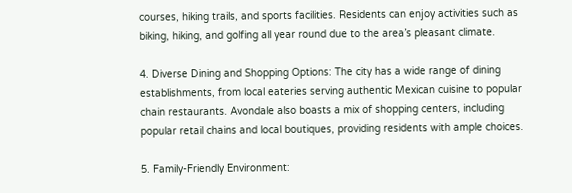courses, hiking trails, and sports facilities. Residents can enjoy activities such as biking, hiking, and golfing all year round due to the area’s pleasant climate.

4. Diverse Dining and Shopping Options: The city has a wide range of dining establishments, from local eateries serving authentic Mexican cuisine to popular chain restaurants. Avondale also boasts a mix of shopping centers, including popular retail chains and local boutiques, providing residents with ample choices.

5. Family-Friendly Environment: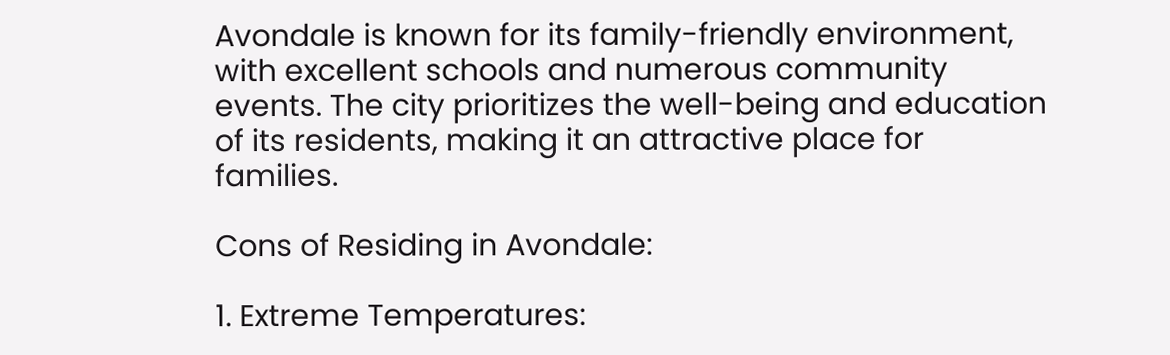Avondale is known for its family-friendly environment, with excellent schools and numerous community events. The city prioritizes the well-being and education of its residents, making it an attractive place for families.

Cons of Residing in Avondale:

1. Extreme Temperatures: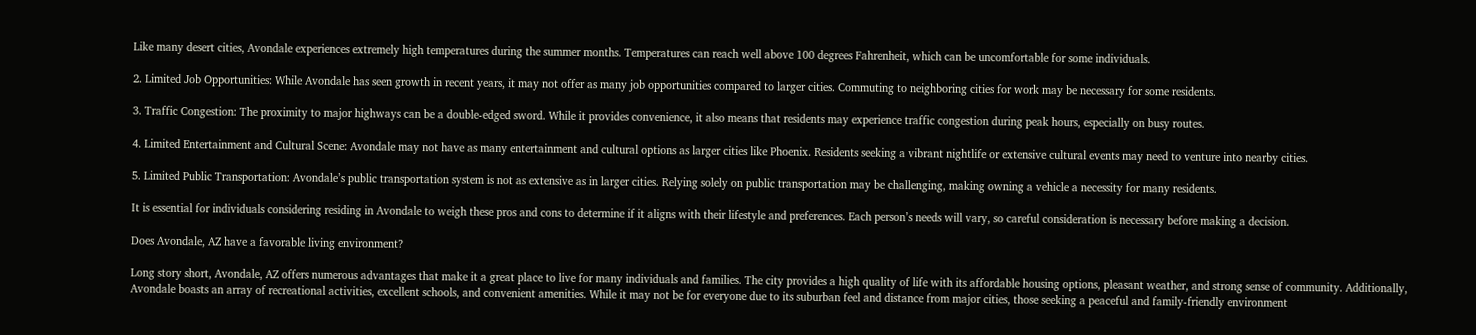Like many desert cities, Avondale experiences extremely high temperatures during the summer months. Temperatures can reach well above 100 degrees Fahrenheit, which can be uncomfortable for some individuals.

2. Limited Job Opportunities: While Avondale has seen growth in recent years, it may not offer as many job opportunities compared to larger cities. Commuting to neighboring cities for work may be necessary for some residents.

3. Traffic Congestion: The proximity to major highways can be a double-edged sword. While it provides convenience, it also means that residents may experience traffic congestion during peak hours, especially on busy routes.

4. Limited Entertainment and Cultural Scene: Avondale may not have as many entertainment and cultural options as larger cities like Phoenix. Residents seeking a vibrant nightlife or extensive cultural events may need to venture into nearby cities.

5. Limited Public Transportation: Avondale’s public transportation system is not as extensive as in larger cities. Relying solely on public transportation may be challenging, making owning a vehicle a necessity for many residents.

It is essential for individuals considering residing in Avondale to weigh these pros and cons to determine if it aligns with their lifestyle and preferences. Each person’s needs will vary, so careful consideration is necessary before making a decision.

Does Avondale, AZ have a favorable living environment?

Long story short, Avondale, AZ offers numerous advantages that make it a great place to live for many individuals and families. The city provides a high quality of life with its affordable housing options, pleasant weather, and strong sense of community. Additionally, Avondale boasts an array of recreational activities, excellent schools, and convenient amenities. While it may not be for everyone due to its suburban feel and distance from major cities, those seeking a peaceful and family-friendly environment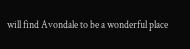will find Avondale to be a wonderful place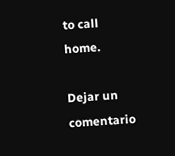to call home.

Dejar un comentario